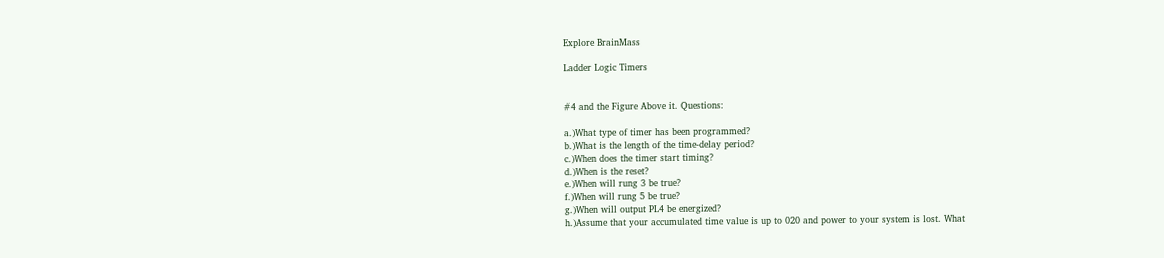Explore BrainMass

Ladder Logic Timers


#4 and the Figure Above it. Questions:

a.)What type of timer has been programmed?
b.)What is the length of the time-delay period?
c.)When does the timer start timing?
d.)When is the reset?
e.)When will rung 3 be true?
f.)When will rung 5 be true?
g.)When will output PL4 be energized?
h.)Assume that your accumulated time value is up to 020 and power to your system is lost. What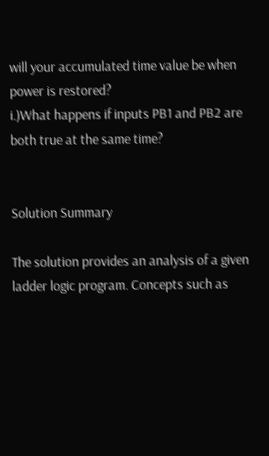will your accumulated time value be when power is restored?
i.)What happens if inputs PB1 and PB2 are both true at the same time?


Solution Summary

The solution provides an analysis of a given ladder logic program. Concepts such as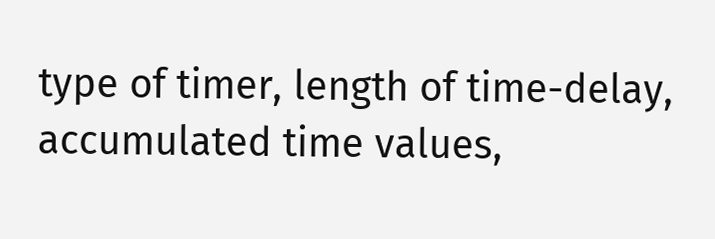type of timer, length of time-delay, accumulated time values,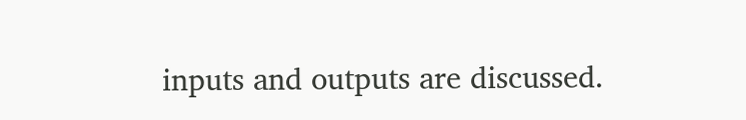inputs and outputs are discussed.